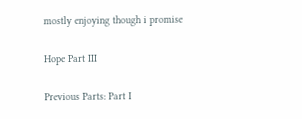mostly enjoying though i promise

Hope Part III

Previous Parts: Part I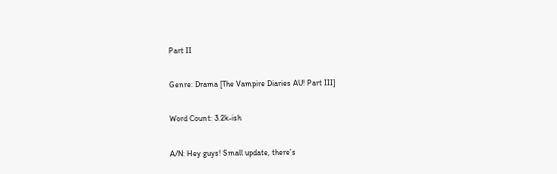Part II

Genre: Drama [The Vampire Diaries AU! Part III]

Word Count: 3.2k-ish

A/N: Hey guys! Small update, there’s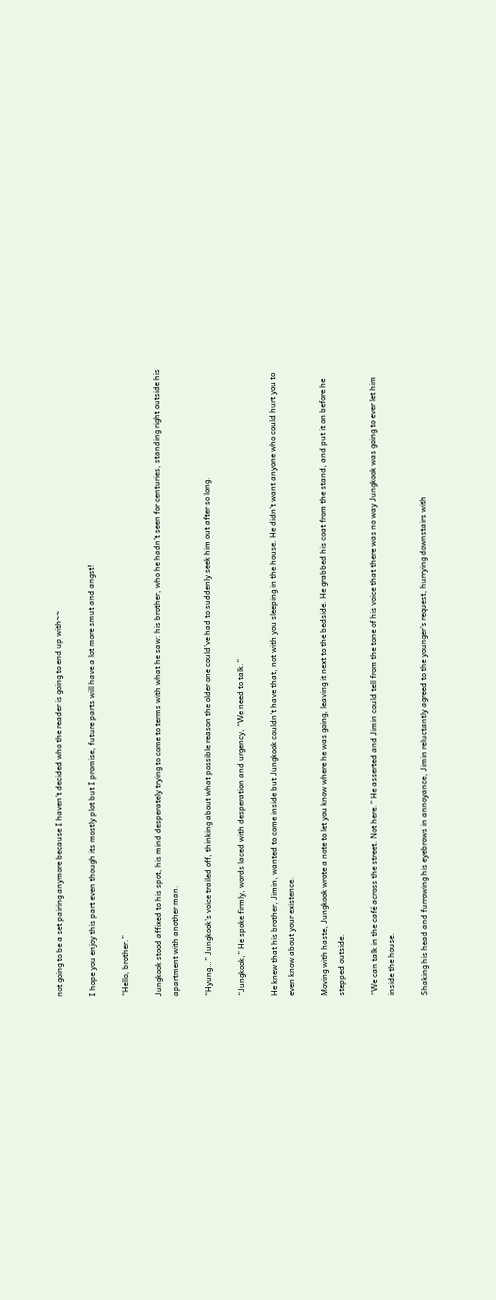not going to be a set pairing anymore because I haven’t decided who the reader is going to end up with~~

I hope you enjoy this part even though its mostly plot but I promise, future parts will have a lot more smut and angst!

“Hello, brother.”

Jungkook stood affixed to his spot, his mind desperately trying to come to terms with what he saw: his brother, who he hadn’t seen for centuries, standing right outside his apartment with another man.

“Hyung…” Jungkook’s voice trailed off, thinking about what possible reason the older one could’ve had to suddenly seek him out after so long.

“Jungkook,” He spoke firmly, words laced with desperation and urgency, “We need to talk.”

He knew that his brother, Jimin, wanted to come inside but Jungkook couldn’t have that, not with you sleeping in the house. He didn’t want anyone who could hurt you to even know about your existence.

Moving with haste, Jungkook wrote a note to let you know where he was going, leaving it next to the bedside. He grabbed his coat from the stand, and put it on before he stepped outside.

“We can talk in the café across the street. Not here.” He asserted and Jimin could tell from the tone of his voice that there was no way Jungkook was going to ever let him inside the house.

Shaking his head and furrowing his eyebrows in annoyance, Jimin reluctantly agreed to the younger’s request, hurrying downstairs with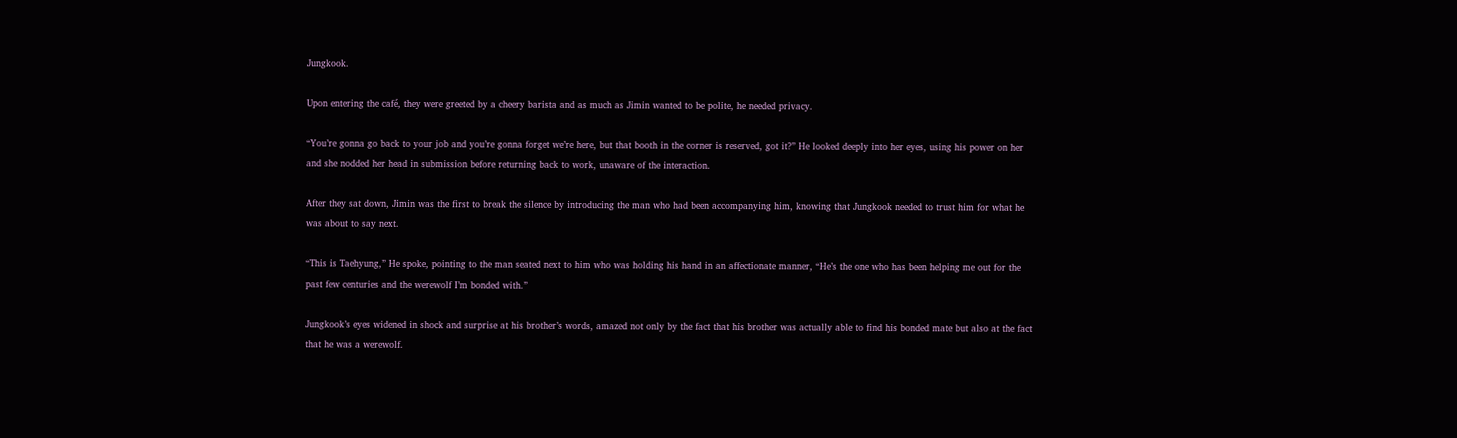Jungkook.

Upon entering the café, they were greeted by a cheery barista and as much as Jimin wanted to be polite, he needed privacy.

“You’re gonna go back to your job and you’re gonna forget we’re here, but that booth in the corner is reserved, got it?” He looked deeply into her eyes, using his power on her and she nodded her head in submission before returning back to work, unaware of the interaction.

After they sat down, Jimin was the first to break the silence by introducing the man who had been accompanying him, knowing that Jungkook needed to trust him for what he was about to say next.

“This is Taehyung,” He spoke, pointing to the man seated next to him who was holding his hand in an affectionate manner, “He’s the one who has been helping me out for the past few centuries and the werewolf I’m bonded with.”

Jungkook’s eyes widened in shock and surprise at his brother’s words, amazed not only by the fact that his brother was actually able to find his bonded mate but also at the fact that he was a werewolf.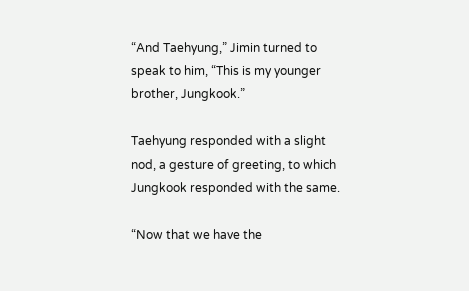“And Taehyung,” Jimin turned to speak to him, “This is my younger brother, Jungkook.”

Taehyung responded with a slight nod, a gesture of greeting, to which Jungkook responded with the same.

“Now that we have the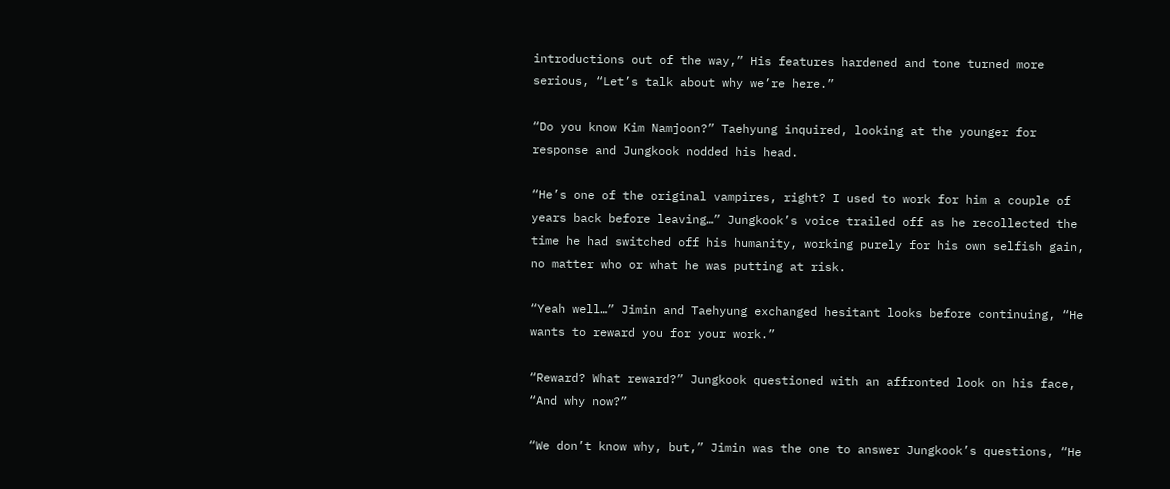introductions out of the way,” His features hardened and tone turned more serious, “Let’s talk about why we’re here.”

“Do you know Kim Namjoon?” Taehyung inquired, looking at the younger for response and Jungkook nodded his head.

“He’s one of the original vampires, right? I used to work for him a couple of years back before leaving…” Jungkook’s voice trailed off as he recollected the time he had switched off his humanity, working purely for his own selfish gain, no matter who or what he was putting at risk.

“Yeah well…” Jimin and Taehyung exchanged hesitant looks before continuing, “He wants to reward you for your work.”

“Reward? What reward?” Jungkook questioned with an affronted look on his face, “And why now?”

“We don’t know why, but,” Jimin was the one to answer Jungkook’s questions, “He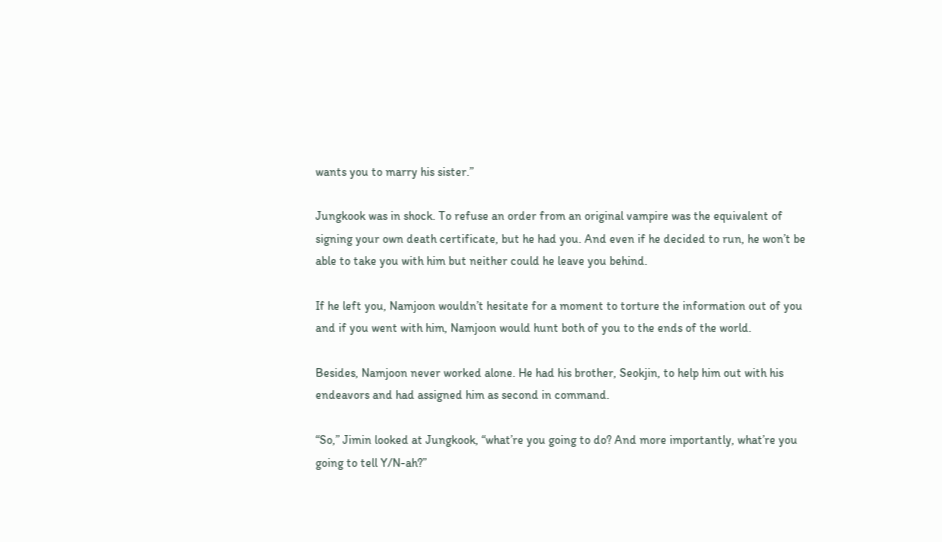wants you to marry his sister.”

Jungkook was in shock. To refuse an order from an original vampire was the equivalent of signing your own death certificate, but he had you. And even if he decided to run, he won’t be able to take you with him but neither could he leave you behind.

If he left you, Namjoon wouldn’t hesitate for a moment to torture the information out of you and if you went with him, Namjoon would hunt both of you to the ends of the world.

Besides, Namjoon never worked alone. He had his brother, Seokjin, to help him out with his endeavors and had assigned him as second in command.

“So,” Jimin looked at Jungkook, “what’re you going to do? And more importantly, what’re you going to tell Y/N-ah?”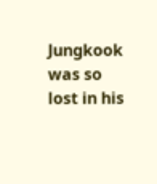Jungkook was so lost in his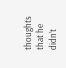thoughts that he didn’t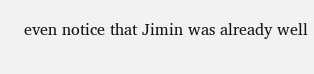even notice that Jimin was already well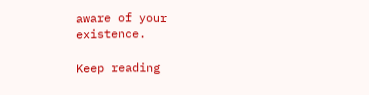aware of your existence.

Keep reading